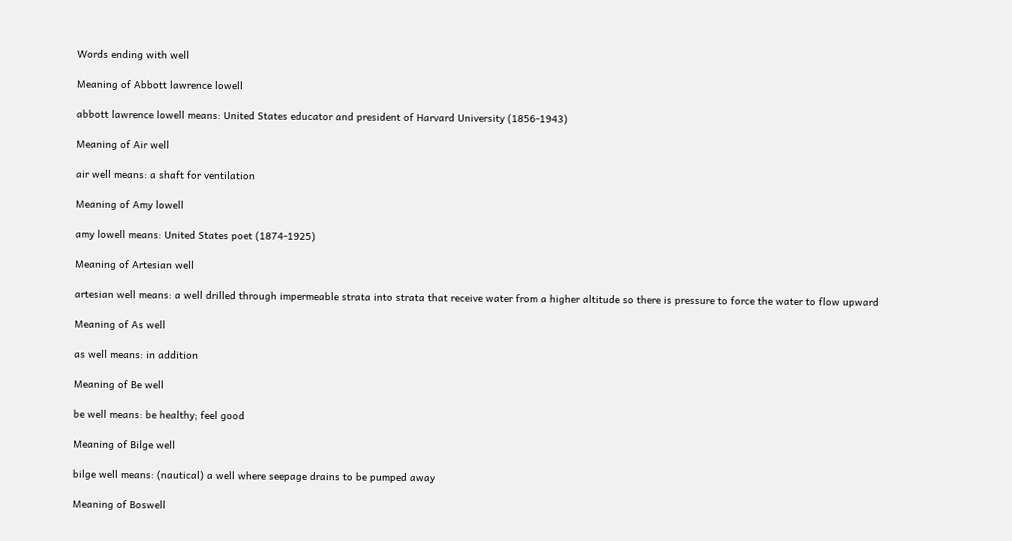Words ending with well

Meaning of Abbott lawrence lowell

abbott lawrence lowell means: United States educator and president of Harvard University (1856-1943)

Meaning of Air well

air well means: a shaft for ventilation

Meaning of Amy lowell

amy lowell means: United States poet (1874-1925)

Meaning of Artesian well

artesian well means: a well drilled through impermeable strata into strata that receive water from a higher altitude so there is pressure to force the water to flow upward

Meaning of As well

as well means: in addition

Meaning of Be well

be well means: be healthy; feel good

Meaning of Bilge well

bilge well means: (nautical) a well where seepage drains to be pumped away

Meaning of Boswell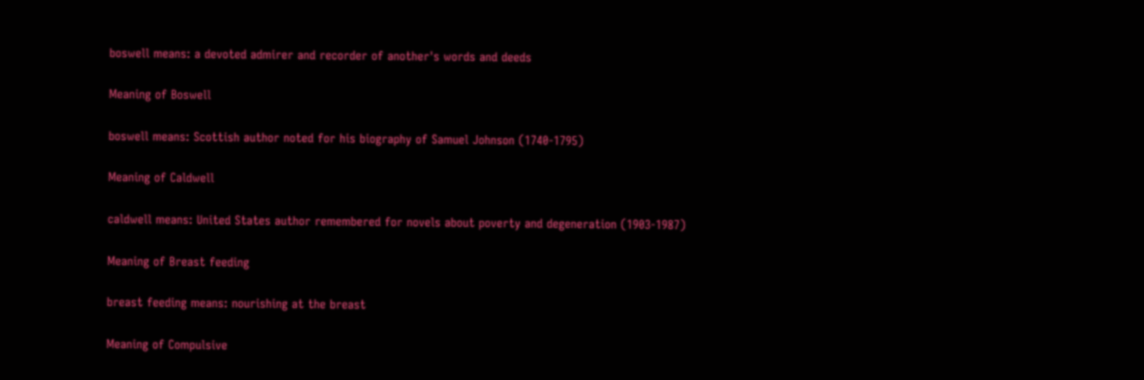boswell means: a devoted admirer and recorder of another's words and deeds

Meaning of Boswell

boswell means: Scottish author noted for his biography of Samuel Johnson (1740-1795)

Meaning of Caldwell

caldwell means: United States author remembered for novels about poverty and degeneration (1903-1987)

Meaning of Breast feeding

breast feeding means: nourishing at the breast

Meaning of Compulsive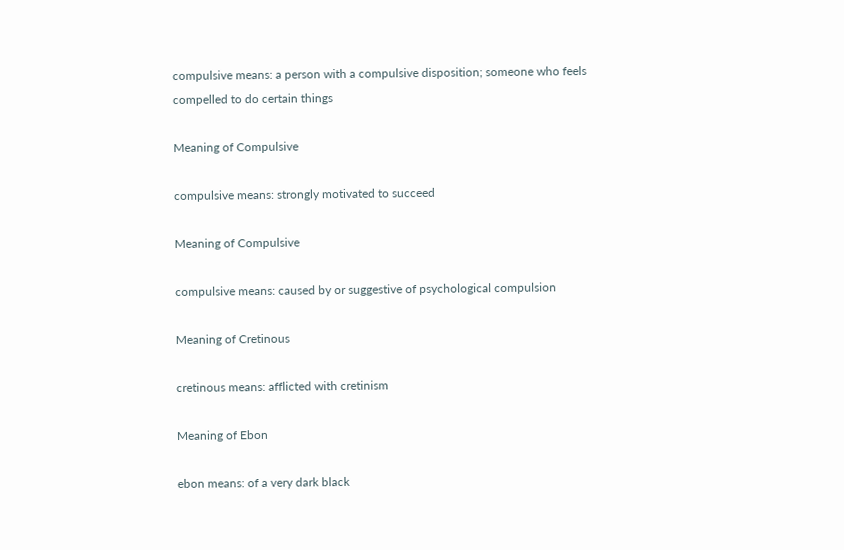compulsive means: a person with a compulsive disposition; someone who feels compelled to do certain things

Meaning of Compulsive

compulsive means: strongly motivated to succeed

Meaning of Compulsive

compulsive means: caused by or suggestive of psychological compulsion

Meaning of Cretinous

cretinous means: afflicted with cretinism

Meaning of Ebon

ebon means: of a very dark black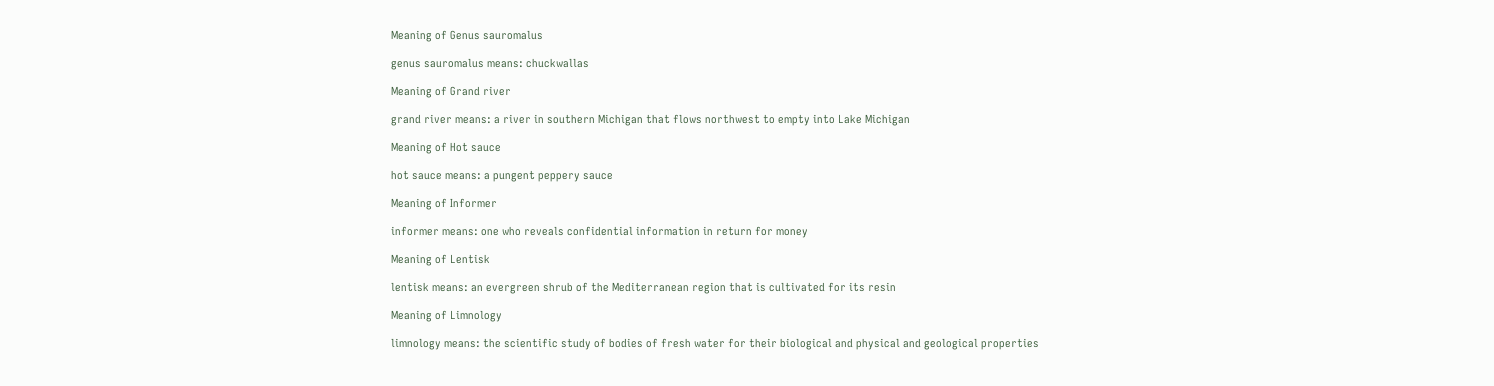Meaning of Genus sauromalus

genus sauromalus means: chuckwallas

Meaning of Grand river

grand river means: a river in southern Michigan that flows northwest to empty into Lake Michigan

Meaning of Hot sauce

hot sauce means: a pungent peppery sauce

Meaning of Informer

informer means: one who reveals confidential information in return for money

Meaning of Lentisk

lentisk means: an evergreen shrub of the Mediterranean region that is cultivated for its resin

Meaning of Limnology

limnology means: the scientific study of bodies of fresh water for their biological and physical and geological properties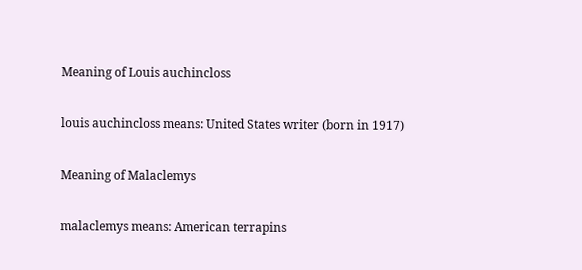Meaning of Louis auchincloss

louis auchincloss means: United States writer (born in 1917)

Meaning of Malaclemys

malaclemys means: American terrapins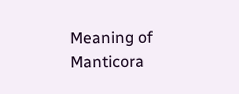Meaning of Manticora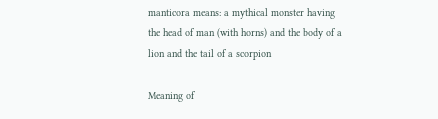manticora means: a mythical monster having the head of man (with horns) and the body of a lion and the tail of a scorpion

Meaning of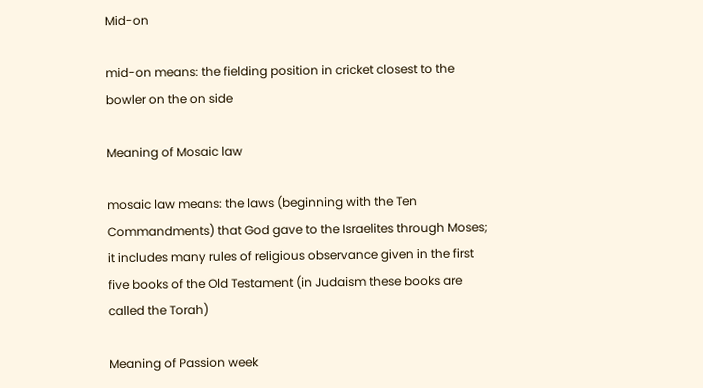Mid-on

mid-on means: the fielding position in cricket closest to the bowler on the on side

Meaning of Mosaic law

mosaic law means: the laws (beginning with the Ten Commandments) that God gave to the Israelites through Moses; it includes many rules of religious observance given in the first five books of the Old Testament (in Judaism these books are called the Torah)

Meaning of Passion week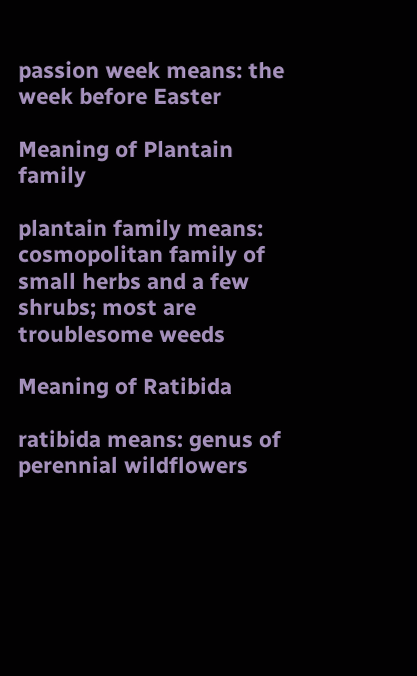passion week means: the week before Easter

Meaning of Plantain family

plantain family means: cosmopolitan family of small herbs and a few shrubs; most are troublesome weeds

Meaning of Ratibida

ratibida means: genus of perennial wildflowers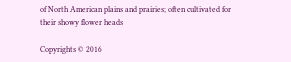of North American plains and prairies; often cultivated for their showy flower heads

Copyrights © 2016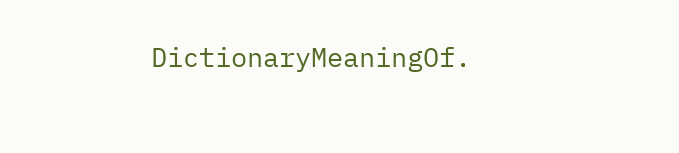DictionaryMeaningOf.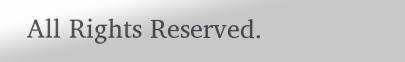All Rights Reserved.